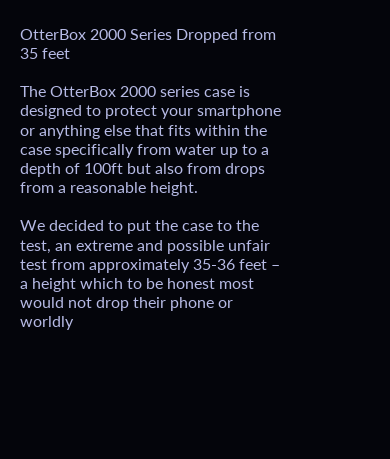OtterBox 2000 Series Dropped from 35 feet

The OtterBox 2000 series case is designed to protect your smartphone or anything else that fits within the case specifically from water up to a depth of 100ft but also from drops from a reasonable height.

We decided to put the case to the test, an extreme and possible unfair test from approximately 35-36 feet – a height which to be honest most would not drop their phone or worldly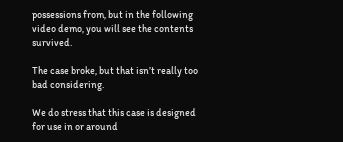possessions from, but in the following video demo, you will see the contents survived.

The case broke, but that isn’t really too bad considering.

We do stress that this case is designed for use in or around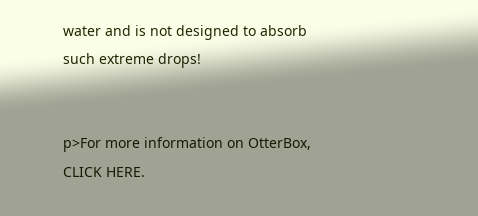water and is not designed to absorb such extreme drops!


p>For more information on OtterBox, CLICK HERE.